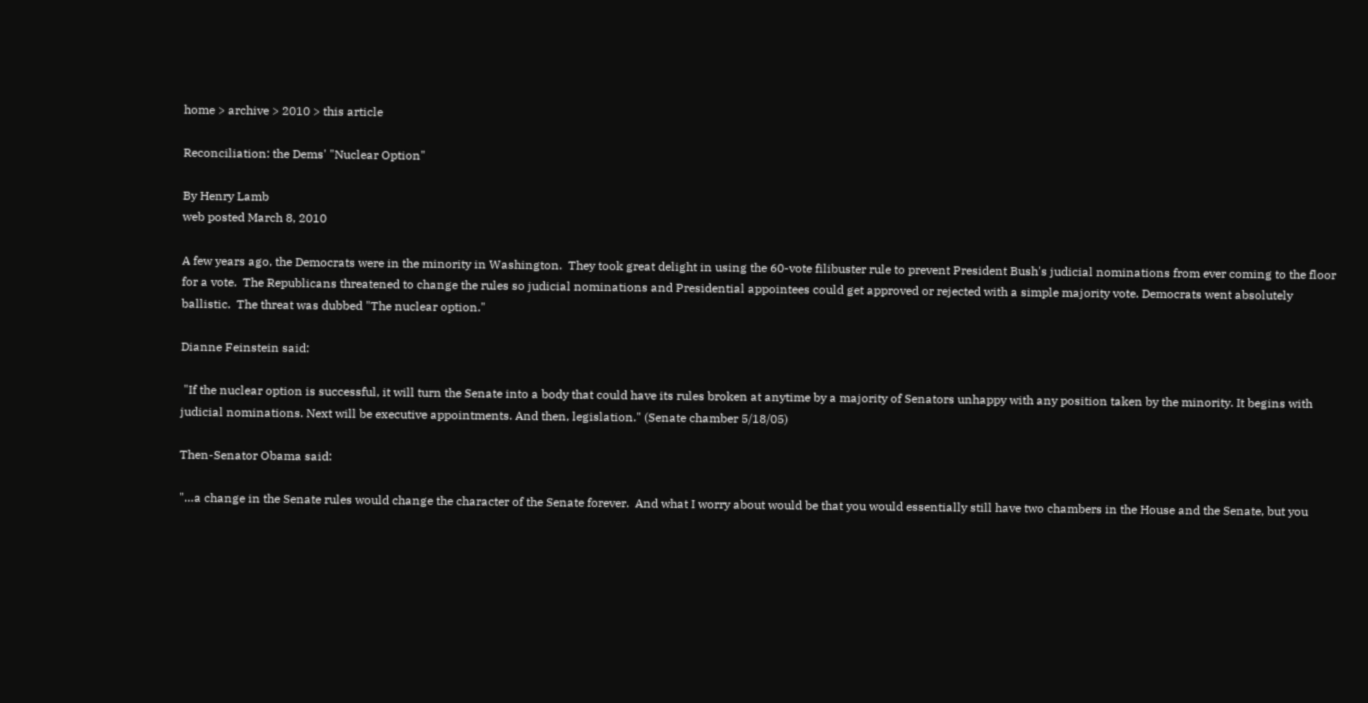home > archive > 2010 > this article

Reconciliation: the Dems' "Nuclear Option"

By Henry Lamb
web posted March 8, 2010

A few years ago, the Democrats were in the minority in Washington.  They took great delight in using the 60-vote filibuster rule to prevent President Bush's judicial nominations from ever coming to the floor for a vote.  The Republicans threatened to change the rules so judicial nominations and Presidential appointees could get approved or rejected with a simple majority vote. Democrats went absolutely ballistic.  The threat was dubbed "The nuclear option."

Dianne Feinstein said:

 "If the nuclear option is successful, it will turn the Senate into a body that could have its rules broken at anytime by a majority of Senators unhappy with any position taken by the minority. It begins with judicial nominations. Next will be executive appointments. And then, legislation." (Senate chamber 5/18/05)

Then-Senator Obama said:

"…a change in the Senate rules would change the character of the Senate forever.  And what I worry about would be that you would essentially still have two chambers in the House and the Senate, but you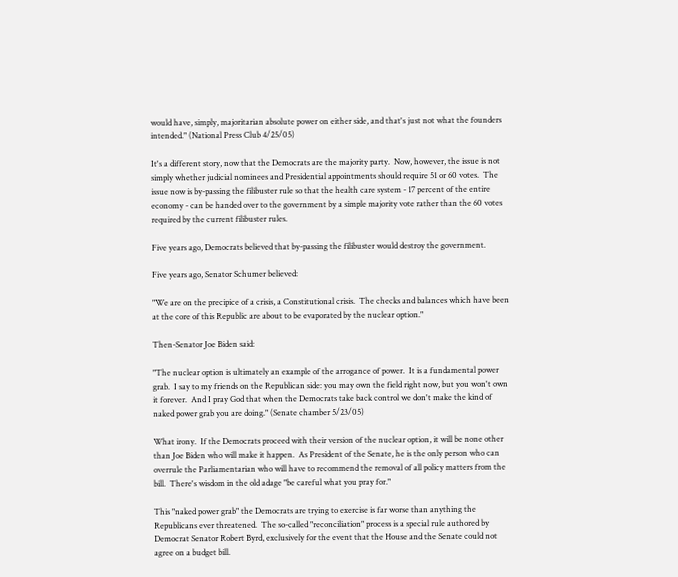would have, simply, majoritarian absolute power on either side, and that's just not what the founders intended." (National Press Club 4/25/05)

It's a different story, now that the Democrats are the majority party.  Now, however, the issue is not simply whether judicial nominees and Presidential appointments should require 51 or 60 votes.  The issue now is by-passing the filibuster rule so that the health care system - 17 percent of the entire economy - can be handed over to the government by a simple majority vote rather than the 60 votes required by the current filibuster rules.

Five years ago, Democrats believed that by-passing the filibuster would destroy the government.

Five years ago, Senator Schumer believed:

"We are on the precipice of a crisis, a Constitutional crisis.  The checks and balances which have been at the core of this Republic are about to be evaporated by the nuclear option."

Then-Senator Joe Biden said:

"The nuclear option is ultimately an example of the arrogance of power.  It is a fundamental power grab.  I say to my friends on the Republican side: you may own the field right now, but you won't own it forever.  And I pray God that when the Democrats take back control we don't make the kind of naked power grab you are doing." (Senate chamber 5/23/05)

What irony.  If the Democrats proceed with their version of the nuclear option, it will be none other than Joe Biden who will make it happen.  As President of the Senate, he is the only person who can overrule the Parliamentarian who will have to recommend the removal of all policy matters from the bill.  There's wisdom in the old adage "be careful what you pray for."

This "naked power grab" the Democrats are trying to exercise is far worse than anything the Republicans ever threatened.  The so-called "reconciliation" process is a special rule authored by Democrat Senator Robert Byrd, exclusively for the event that the House and the Senate could not agree on a budget bill.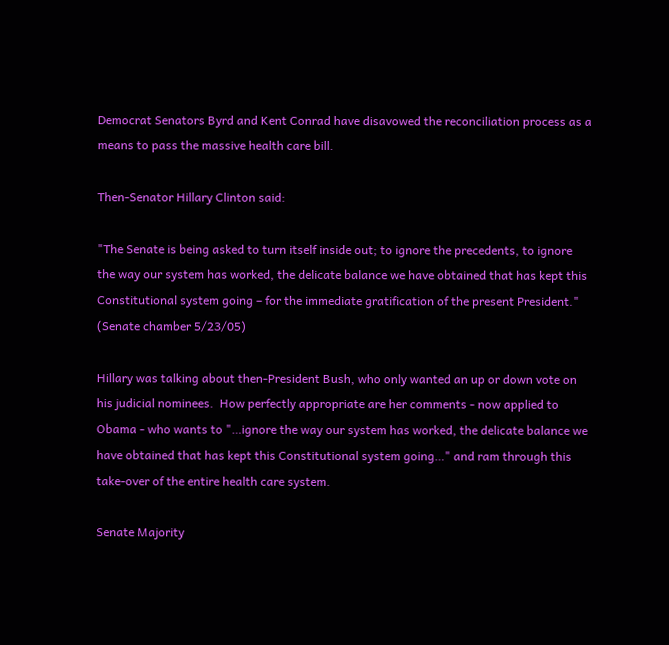Democrat Senators Byrd and Kent Conrad have disavowed the reconciliation process as a means to pass the massive health care bill.

Then-Senator Hillary Clinton said:

"The Senate is being asked to turn itself inside out; to ignore the precedents, to ignore the way our system has worked, the delicate balance we have obtained that has kept this Constitutional system going – for the immediate gratification of the present President." (Senate chamber 5/23/05)

Hillary was talking about then-President Bush, who only wanted an up or down vote on his judicial nominees.  How perfectly appropriate are her comments - now applied to Obama - who wants to "…ignore the way our system has worked, the delicate balance we have obtained that has kept this Constitutional system going…" and ram through this take-over of the entire health care system.

Senate Majority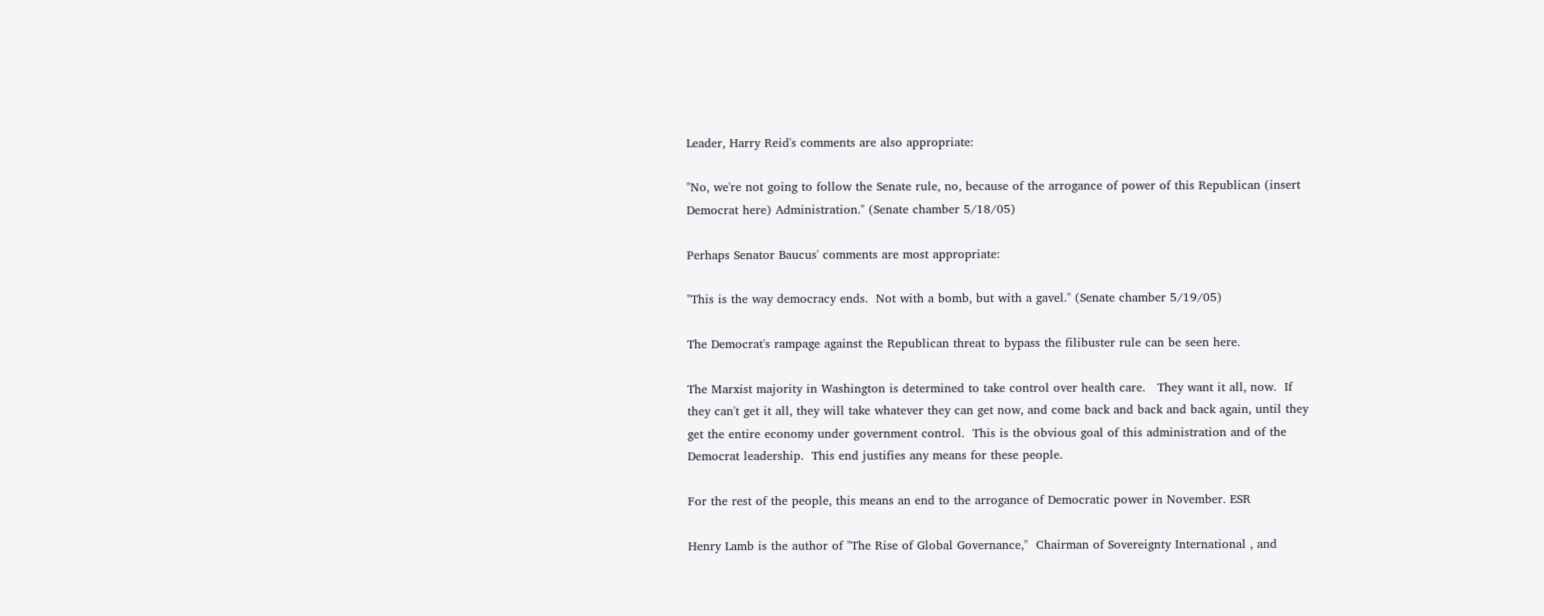Leader, Harry Reid's comments are also appropriate:

"No, we're not going to follow the Senate rule, no, because of the arrogance of power of this Republican (insert Democrat here) Administration." (Senate chamber 5/18/05)

Perhaps Senator Baucus' comments are most appropriate:

"This is the way democracy ends.  Not with a bomb, but with a gavel." (Senate chamber 5/19/05)

The Democrat's rampage against the Republican threat to bypass the filibuster rule can be seen here.

The Marxist majority in Washington is determined to take control over health care.   They want it all, now.  If they can't get it all, they will take whatever they can get now, and come back and back and back again, until they get the entire economy under government control.  This is the obvious goal of this administration and of the Democrat leadership.  This end justifies any means for these people.

For the rest of the people, this means an end to the arrogance of Democratic power in November. ESR

Henry Lamb is the author of "The Rise of Global Governance,"  Chairman of Sovereignty International , and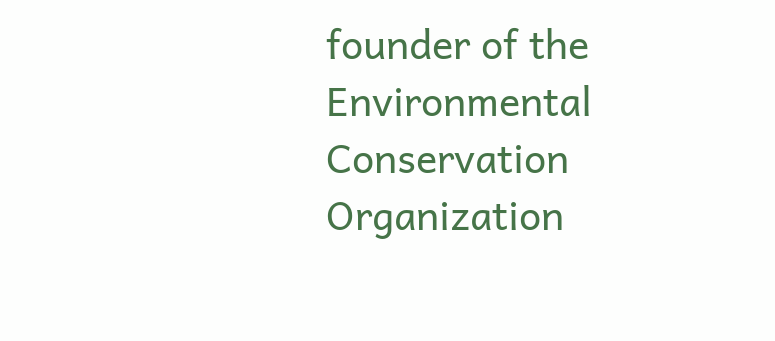founder of the Environmental Conservation Organization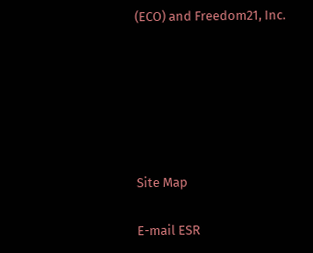(ECO) and Freedom21, Inc.






Site Map

E-mail ESR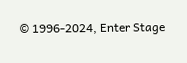© 1996-2024, Enter Stage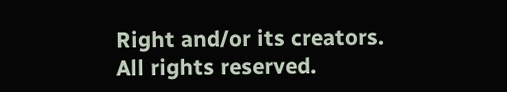Right and/or its creators. All rights reserved.